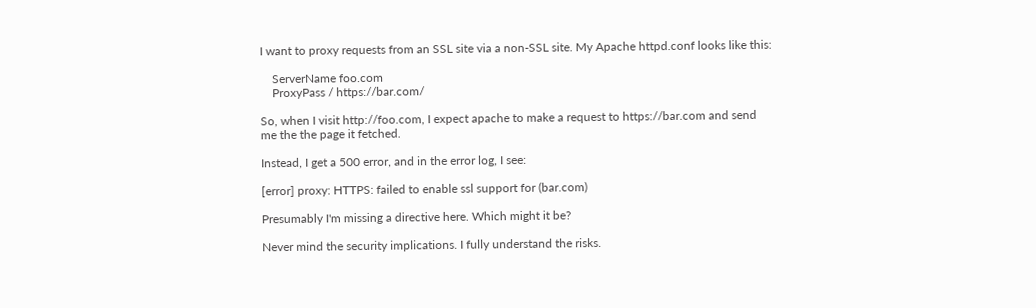I want to proxy requests from an SSL site via a non-SSL site. My Apache httpd.conf looks like this:

    ServerName foo.com
    ProxyPass / https://bar.com/

So, when I visit http://foo.com, I expect apache to make a request to https://bar.com and send me the the page it fetched.

Instead, I get a 500 error, and in the error log, I see:

[error] proxy: HTTPS: failed to enable ssl support for (bar.com)

Presumably I'm missing a directive here. Which might it be?

Never mind the security implications. I fully understand the risks.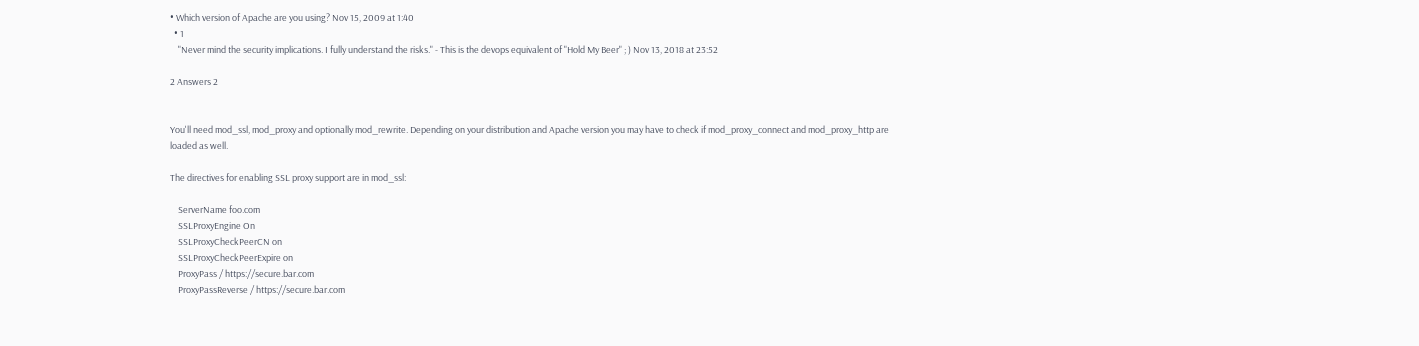• Which version of Apache are you using? Nov 15, 2009 at 1:40
  • 1
    "Never mind the security implications. I fully understand the risks." - This is the devops equivalent of "Hold My Beer" ; ) Nov 13, 2018 at 23:52

2 Answers 2


You'll need mod_ssl, mod_proxy and optionally mod_rewrite. Depending on your distribution and Apache version you may have to check if mod_proxy_connect and mod_proxy_http are loaded as well.

The directives for enabling SSL proxy support are in mod_ssl:

    ServerName foo.com
    SSLProxyEngine On
    SSLProxyCheckPeerCN on
    SSLProxyCheckPeerExpire on
    ProxyPass / https://secure.bar.com
    ProxyPassReverse / https://secure.bar.com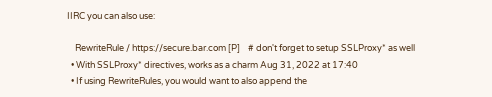IIRC you can also use:

    RewriteRule / https://secure.bar.com [P]    # don't forget to setup SSLProxy* as well
  • With SSLProxy* directives, works as a charm Aug 31, 2022 at 17:40
  • If using RewriteRules, you would want to also append the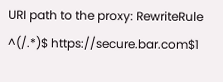URI path to the proxy: RewriteRule ^(/.*)$ https://secure.bar.com$1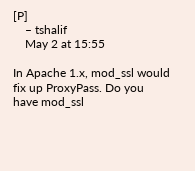[P]
    – tshalif
    May 2 at 15:55

In Apache 1.x, mod_ssl would fix up ProxyPass. Do you have mod_ssl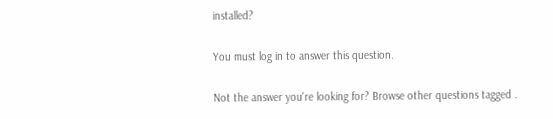installed?

You must log in to answer this question.

Not the answer you're looking for? Browse other questions tagged .